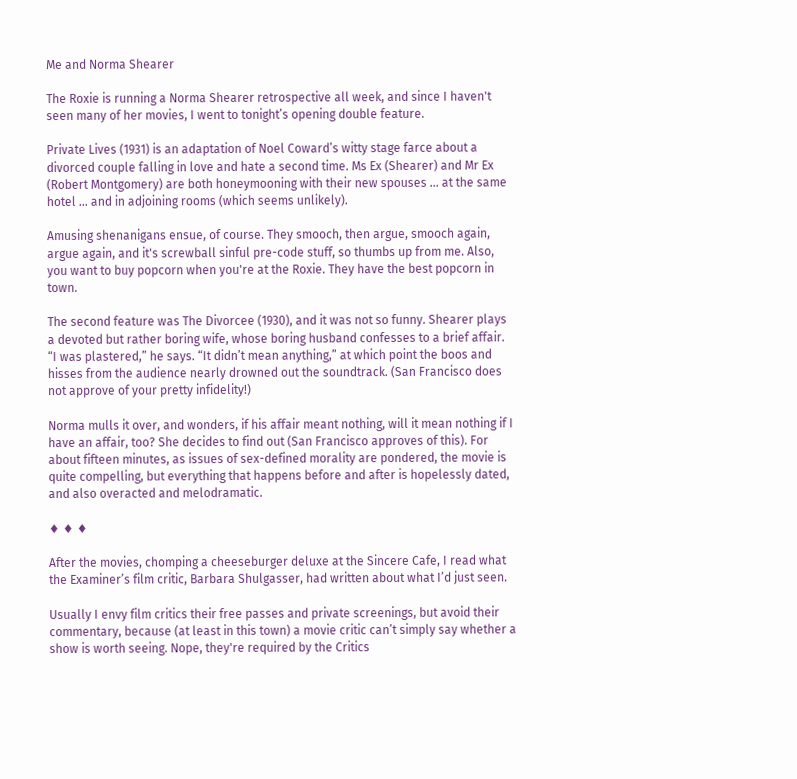Me and Norma Shearer

The Roxie is running a Norma Shearer retrospective all week, and since I haven't seen many of her movies, I went to tonight’s opening double feature.

Private Lives (1931) is an adaptation of Noel Coward’s witty stage farce about a divorced couple falling in love and hate a second time. Ms Ex (Shearer) and Mr Ex (Robert Montgomery) are both honeymooning with their new spouses ... at the same hotel ... and in adjoining rooms (which seems unlikely).

Amusing shenanigans ensue, of course. They smooch, then argue, smooch again, argue again, and it's screwball sinful pre-code stuff, so thumbs up from me. Also, you want to buy popcorn when you're at the Roxie. They have the best popcorn in town.

The second feature was The Divorcee (1930), and it was not so funny. Shearer plays a devoted but rather boring wife, whose boring husband confesses to a brief affair. “I was plastered,” he says. “It didn’t mean anything,” at which point the boos and hisses from the audience nearly drowned out the soundtrack. (San Francisco does not approve of your pretty infidelity!)

Norma mulls it over, and wonders, if his affair meant nothing, will it mean nothing if I have an affair, too? She decides to find out (San Francisco approves of this). For about fifteen minutes, as issues of sex-defined morality are pondered, the movie is quite compelling, but everything that happens before and after is hopelessly dated, and also overacted and melodramatic.

♦ ♦ ♦

After the movies, chomping a cheeseburger deluxe at the Sincere Cafe, I read what the Examiner’s film critic, Barbara Shulgasser, had written about what I’d just seen.

Usually I envy film critics their free passes and private screenings, but avoid their commentary, because (at least in this town) a movie critic can’t simply say whether a show is worth seeing. Nope, they're required by the Critics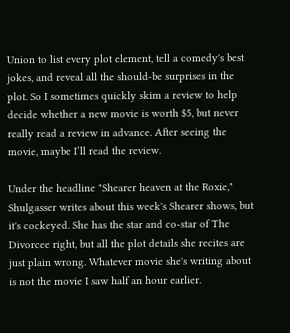Union to list every plot element, tell a comedy's best jokes, and reveal all the should-be surprises in the plot. So I sometimes quickly skim a review to help decide whether a new movie is worth $5, but never really read a review in advance. After seeing the movie, maybe I’ll read the review.

Under the headline "Shearer heaven at the Roxie," Shulgasser writes about this week's Shearer shows, but it's cockeyed. She has the star and co-star of The Divorcee right, but all the plot details she recites are just plain wrong. Whatever movie she's writing about is not the movie I saw half an hour earlier.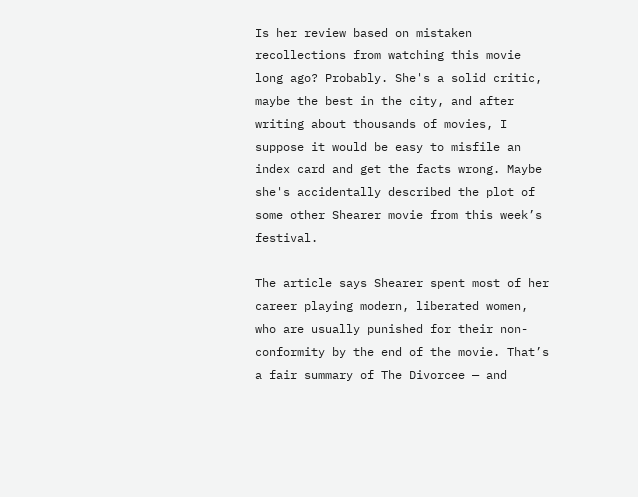Is her review based on mistaken recollections from watching this movie long ago? Probably. She's a solid critic, maybe the best in the city, and after writing about thousands of movies, I suppose it would be easy to misfile an index card and get the facts wrong. Maybe she's accidentally described the plot of some other Shearer movie from this week’s festival.

The article says Shearer spent most of her career playing modern, liberated women, who are usually punished for their non-conformity by the end of the movie. That’s a fair summary of The Divorcee — and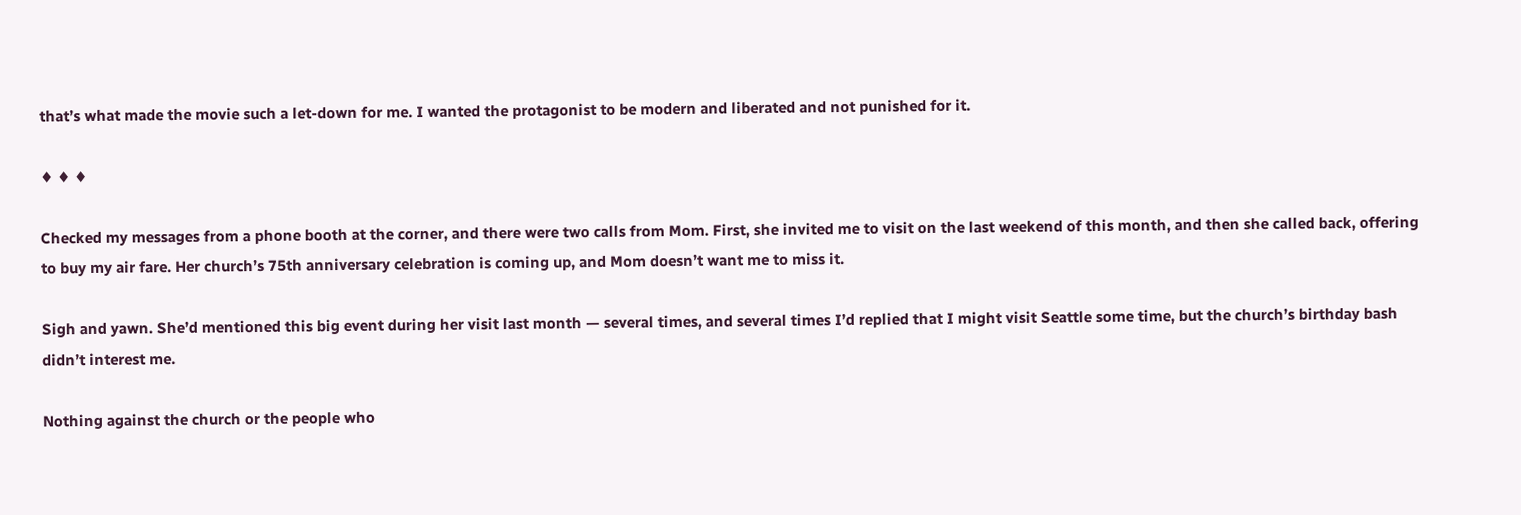that’s what made the movie such a let-down for me. I wanted the protagonist to be modern and liberated and not punished for it.

♦ ♦ ♦

Checked my messages from a phone booth at the corner, and there were two calls from Mom. First, she invited me to visit on the last weekend of this month, and then she called back, offering to buy my air fare. Her church’s 75th anniversary celebration is coming up, and Mom doesn’t want me to miss it.

Sigh and yawn. She’d mentioned this big event during her visit last month — several times, and several times I’d replied that I might visit Seattle some time, but the church’s birthday bash didn’t interest me.

Nothing against the church or the people who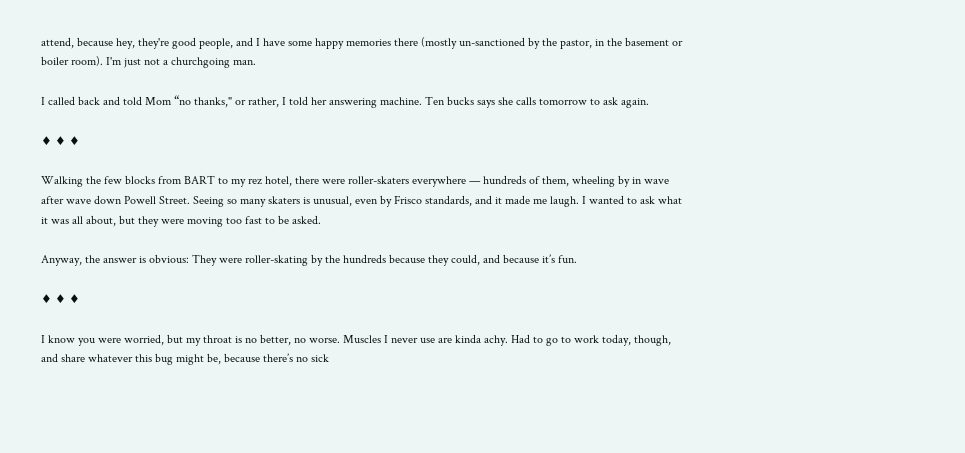attend, because hey, they're good people, and I have some happy memories there (mostly un-sanctioned by the pastor, in the basement or boiler room). I'm just not a churchgoing man.

I called back and told Mom “no thanks," or rather, I told her answering machine. Ten bucks says she calls tomorrow to ask again.

♦ ♦ ♦

Walking the few blocks from BART to my rez hotel, there were roller-skaters everywhere — hundreds of them, wheeling by in wave after wave down Powell Street. Seeing so many skaters is unusual, even by Frisco standards, and it made me laugh. I wanted to ask what it was all about, but they were moving too fast to be asked.

Anyway, the answer is obvious: They were roller-skating by the hundreds because they could, and because it’s fun.

♦ ♦ ♦

I know you were worried, but my throat is no better, no worse. Muscles I never use are kinda achy. Had to go to work today, though, and share whatever this bug might be, because there’s no sick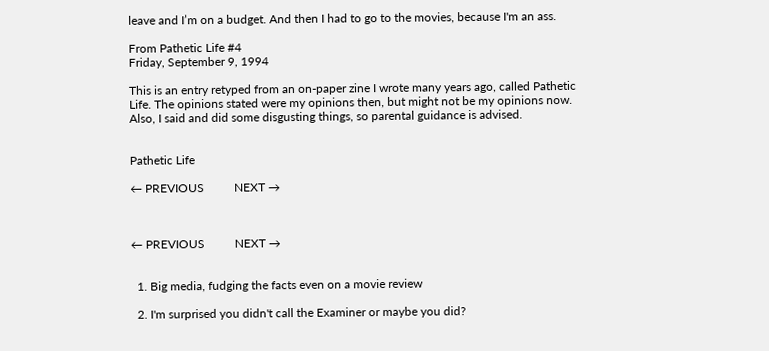leave and I’m on a budget. And then I had to go to the movies, because I'm an ass.

From Pathetic Life #4
Friday, September 9, 1994

This is an entry retyped from an on-paper zine I wrote many years ago, called Pathetic Life. The opinions stated were my opinions then, but might not be my opinions now. Also, I said and did some disgusting things, so parental guidance is advised.


Pathetic Life

← PREVIOUS          NEXT →



← PREVIOUS          NEXT →


  1. Big media, fudging the facts even on a movie review

  2. I'm surprised you didn't call the Examiner or maybe you did?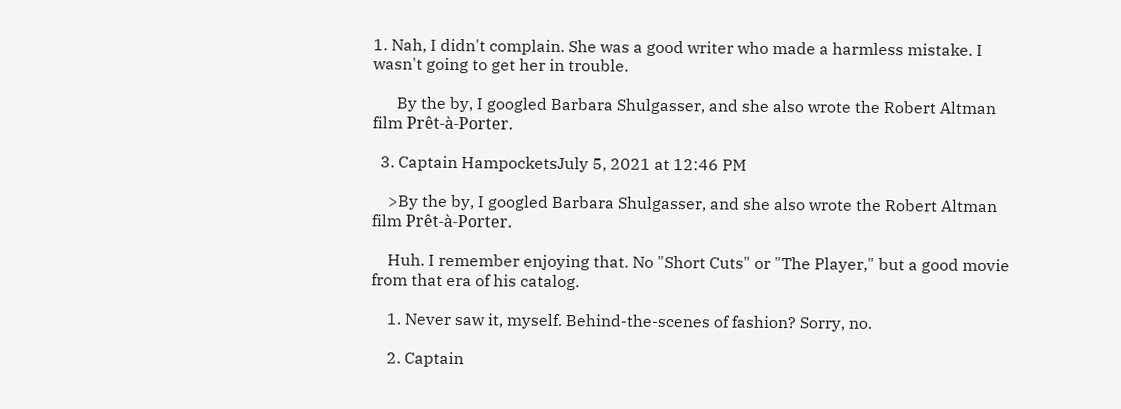1. Nah, I didn't complain. She was a good writer who made a harmless mistake. I wasn't going to get her in trouble.

      By the by, I googled Barbara Shulgasser, and she also wrote the Robert Altman film Prêt-à-Porter.

  3. Captain HampocketsJuly 5, 2021 at 12:46 PM

    >By the by, I googled Barbara Shulgasser, and she also wrote the Robert Altman film Prêt-à-Porter.

    Huh. I remember enjoying that. No "Short Cuts" or "The Player," but a good movie from that era of his catalog.

    1. Never saw it, myself. Behind-the-scenes of fashion? Sorry, no.

    2. Captain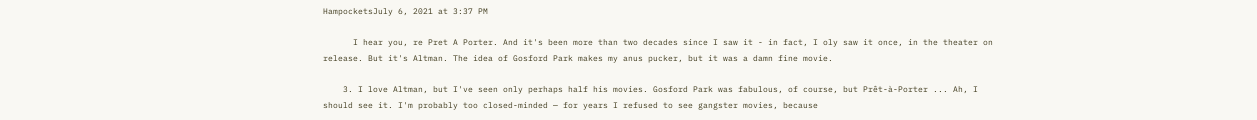HampocketsJuly 6, 2021 at 3:37 PM

      I hear you, re Pret A Porter. And it's been more than two decades since I saw it - in fact, I oly saw it once, in the theater on release. But it's Altman. The idea of Gosford Park makes my anus pucker, but it was a damn fine movie.

    3. I love Altman, but I've seen only perhaps half his movies. Gosford Park was fabulous, of course, but Prêt-à-Porter ... Ah, I should see it. I'm probably too closed-minded — for years I refused to see gangster movies, because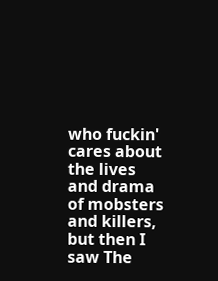who fuckin' cares about the lives and drama of mobsters and killers, but then I saw The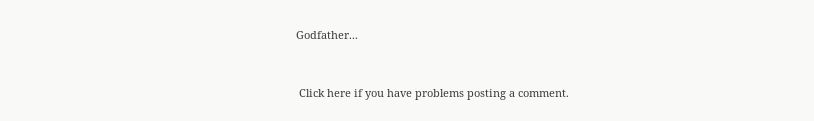Godfather...


 Click here if you have problems posting a comment.